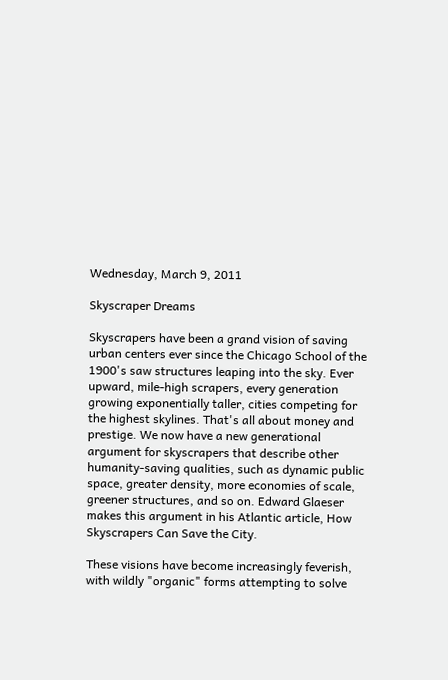Wednesday, March 9, 2011

Skyscraper Dreams

Skyscrapers have been a grand vision of saving urban centers ever since the Chicago School of the 1900's saw structures leaping into the sky. Ever upward, mile-high scrapers, every generation growing exponentially taller, cities competing for the highest skylines. That's all about money and prestige. We now have a new generational argument for skyscrapers that describe other humanity-saving qualities, such as dynamic public space, greater density, more economies of scale, greener structures, and so on. Edward Glaeser makes this argument in his Atlantic article, How Skyscrapers Can Save the City.

These visions have become increasingly feverish, with wildly "organic" forms attempting to solve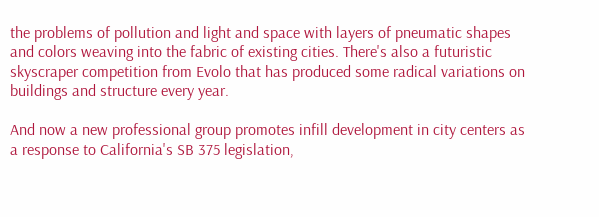the problems of pollution and light and space with layers of pneumatic shapes and colors weaving into the fabric of existing cities. There's also a futuristic skyscraper competition from Evolo that has produced some radical variations on buildings and structure every year.

And now a new professional group promotes infill development in city centers as a response to California's SB 375 legislation,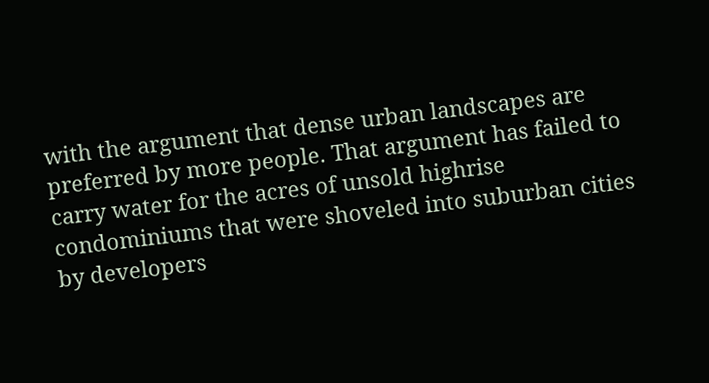with the argument that dense urban landscapes are preferred by more people. That argument has failed to carry water for the acres of unsold highrise condominiums that were shoveled into suburban cities by developers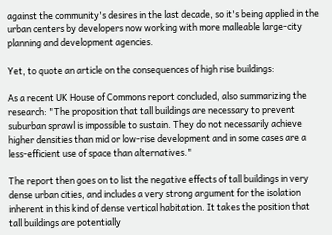against the community's desires in the last decade, so it's being applied in the urban centers by developers now working with more malleable large-city planning and development agencies.

Yet, to quote an article on the consequences of high rise buildings:

As a recent UK House of Commons report concluded, also summarizing the research: "The proposition that tall buildings are necessary to prevent suburban sprawl is impossible to sustain. They do not necessarily achieve higher densities than mid or low-rise development and in some cases are a less-efficient use of space than alternatives."

The report then goes on to list the negative effects of tall buildings in very dense urban cities, and includes a very strong argument for the isolation inherent in this kind of dense vertical habitation. It takes the position that tall buildings are potentially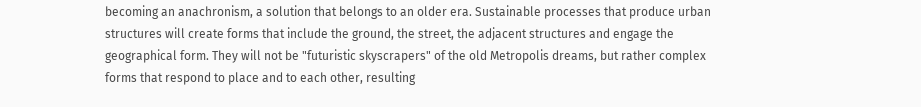becoming an anachronism, a solution that belongs to an older era. Sustainable processes that produce urban structures will create forms that include the ground, the street, the adjacent structures and engage the geographical form. They will not be "futuristic skyscrapers" of the old Metropolis dreams, but rather complex forms that respond to place and to each other, resulting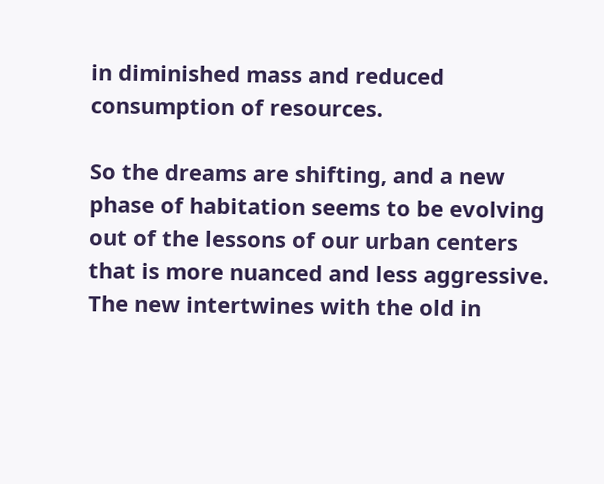in diminished mass and reduced consumption of resources.

So the dreams are shifting, and a new phase of habitation seems to be evolving out of the lessons of our urban centers that is more nuanced and less aggressive. The new intertwines with the old in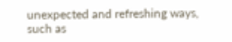unexpected and refreshing ways, such as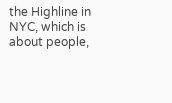the Highline in NYC, which is about people,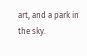art, and a park in the sky.